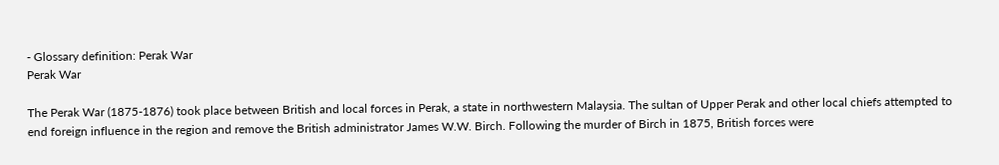- Glossary definition: Perak War
Perak War

The Perak War (1875-1876) took place between British and local forces in Perak, a state in northwestern Malaysia. The sultan of Upper Perak and other local chiefs attempted to end foreign influence in the region and remove the British administrator James W.W. Birch. Following the murder of Birch in 1875, British forces were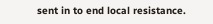sent in to end local resistance.